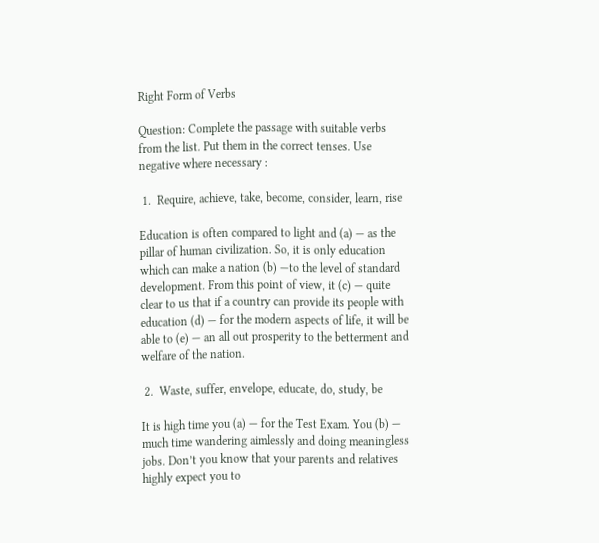Right Form of Verbs

Question: Complete the passage with suitable verbs from the list. Put them in the correct tenses. Use negative where necessary :

 1.  Require, achieve, take, become, consider, learn, rise

Education is often compared to light and (a) — as the pillar of human civilization. So, it is only education which can make a nation (b) —to the level of standard development. From this point of view, it (c) — quite clear to us that if a country can provide its people with education (d) — for the modern aspects of life, it will be able to (e) — an all out prosperity to the betterment and welfare of the nation.

 2.  Waste, suffer, envelope, educate, do, study, be

It is high time you (a) — for the Test Exam. You (b) — much time wandering aimlessly and doing meaningless jobs. Don’t you know that your parents and relatives highly expect you to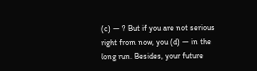(c) — ? But if you are not serious right from now, you (d) — in the long run. Besides, your future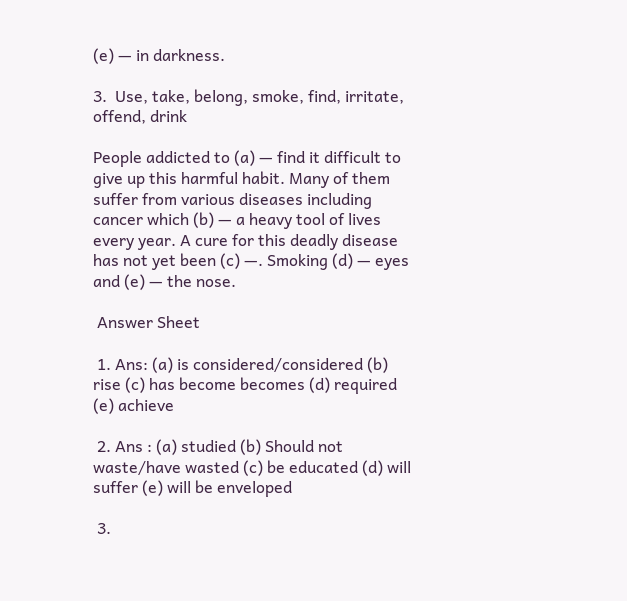(e) — in darkness.

3.  Use, take, belong, smoke, find, irritate, offend, drink

People addicted to (a) — find it difficult to give up this harmful habit. Many of them suffer from various diseases including cancer which (b) — a heavy tool of lives every year. A cure for this deadly disease has not yet been (c) —. Smoking (d) — eyes and (e) — the nose.

 Answer Sheet

 1. Ans: (a) is considered/considered (b) rise (c) has become becomes (d) required (e) achieve

 2. Ans : (a) studied (b) Should not waste/have wasted (c) be educated (d) will suffer (e) will be enveloped

 3.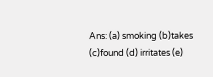Ans: (a) smoking (b)takes (c)found (d) irritates (e)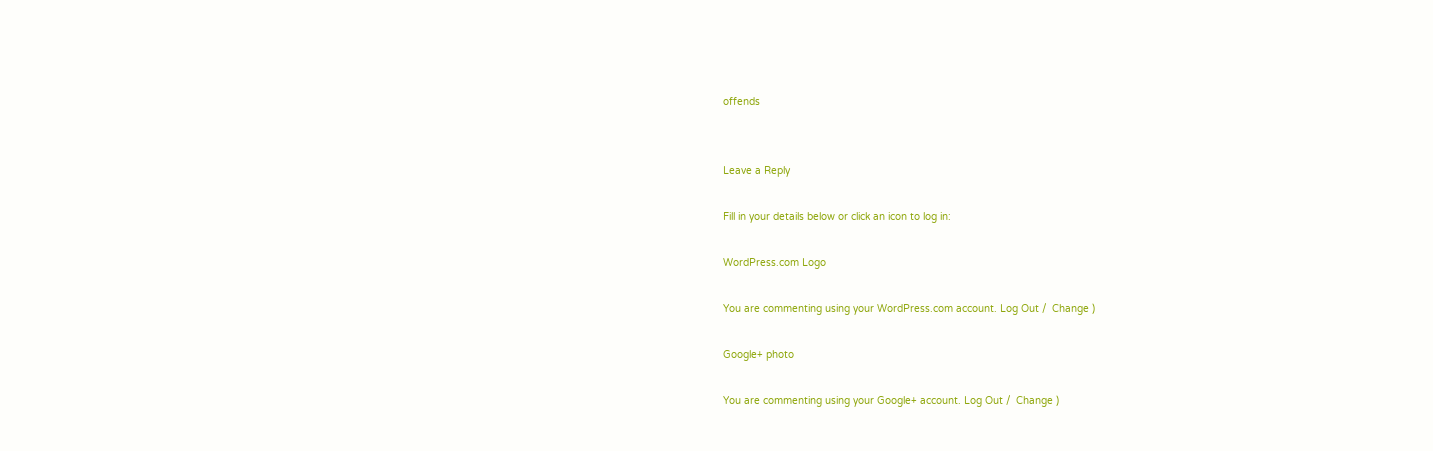offends


Leave a Reply

Fill in your details below or click an icon to log in:

WordPress.com Logo

You are commenting using your WordPress.com account. Log Out /  Change )

Google+ photo

You are commenting using your Google+ account. Log Out /  Change )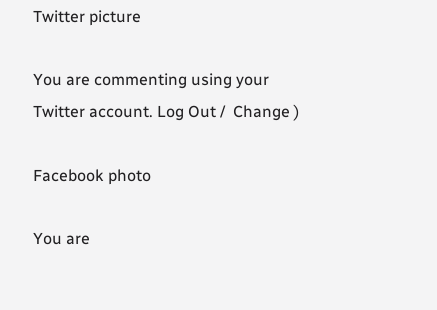Twitter picture

You are commenting using your Twitter account. Log Out /  Change )

Facebook photo

You are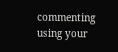commenting using your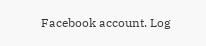Facebook account. Log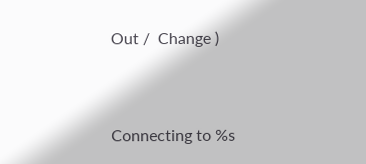Out /  Change )


Connecting to %s